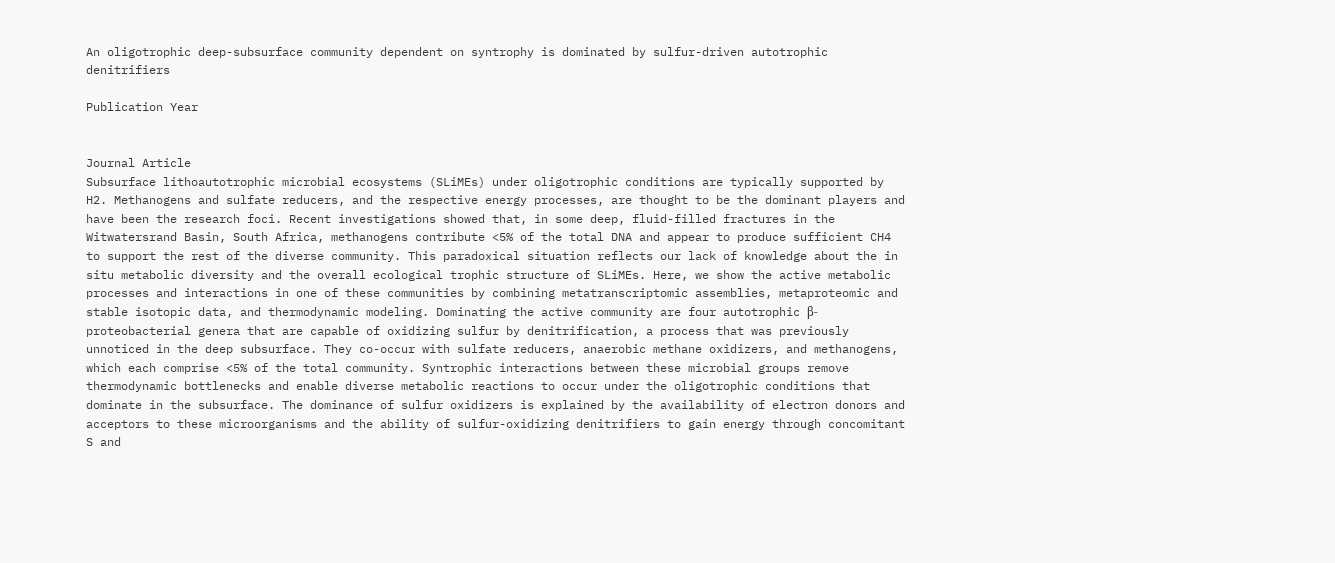An oligotrophic deep-subsurface community dependent on syntrophy is dominated by sulfur-driven autotrophic denitrifiers

Publication Year


Journal Article
Subsurface lithoautotrophic microbial ecosystems (SLiMEs) under oligotrophic conditions are typically supported by H2. Methanogens and sulfate reducers, and the respective energy processes, are thought to be the dominant players and have been the research foci. Recent investigations showed that, in some deep, fluid-filled fractures in the Witwatersrand Basin, South Africa, methanogens contribute <5% of the total DNA and appear to produce sufficient CH4 to support the rest of the diverse community. This paradoxical situation reflects our lack of knowledge about the in situ metabolic diversity and the overall ecological trophic structure of SLiMEs. Here, we show the active metabolic processes and interactions in one of these communities by combining metatranscriptomic assemblies, metaproteomic and stable isotopic data, and thermodynamic modeling. Dominating the active community are four autotrophic β-proteobacterial genera that are capable of oxidizing sulfur by denitrification, a process that was previously unnoticed in the deep subsurface. They co-occur with sulfate reducers, anaerobic methane oxidizers, and methanogens, which each comprise <5% of the total community. Syntrophic interactions between these microbial groups remove thermodynamic bottlenecks and enable diverse metabolic reactions to occur under the oligotrophic conditions that dominate in the subsurface. The dominance of sulfur oxidizers is explained by the availability of electron donors and acceptors to these microorganisms and the ability of sulfur-oxidizing denitrifiers to gain energy through concomitant S and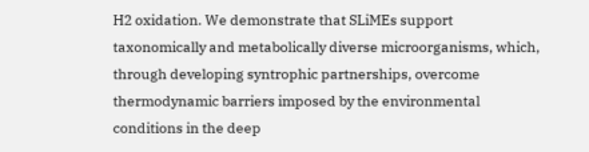H2 oxidation. We demonstrate that SLiMEs support taxonomically and metabolically diverse microorganisms, which, through developing syntrophic partnerships, overcome thermodynamic barriers imposed by the environmental conditions in the deep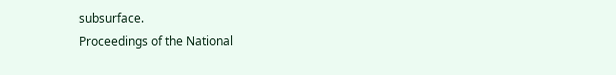subsurface.
Proceedings of the National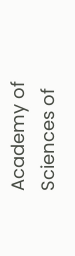Academy of Sciences of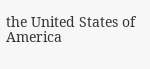the United States of America